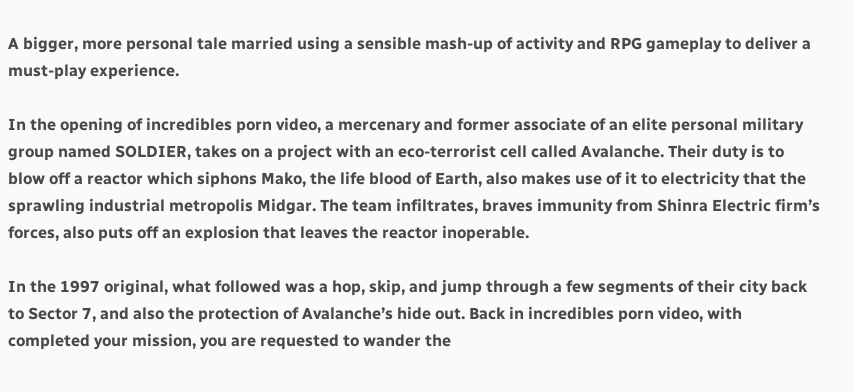A bigger, more personal tale married using a sensible mash-up of activity and RPG gameplay to deliver a must-play experience.

In the opening of incredibles porn video, a mercenary and former associate of an elite personal military group named SOLDIER, takes on a project with an eco-terrorist cell called Avalanche. Their duty is to blow off a reactor which siphons Mako, the life blood of Earth, also makes use of it to electricity that the sprawling industrial metropolis Midgar. The team infiltrates, braves immunity from Shinra Electric firm’s forces, also puts off an explosion that leaves the reactor inoperable.

In the 1997 original, what followed was a hop, skip, and jump through a few segments of their city back to Sector 7, and also the protection of Avalanche’s hide out. Back in incredibles porn video, with completed your mission, you are requested to wander the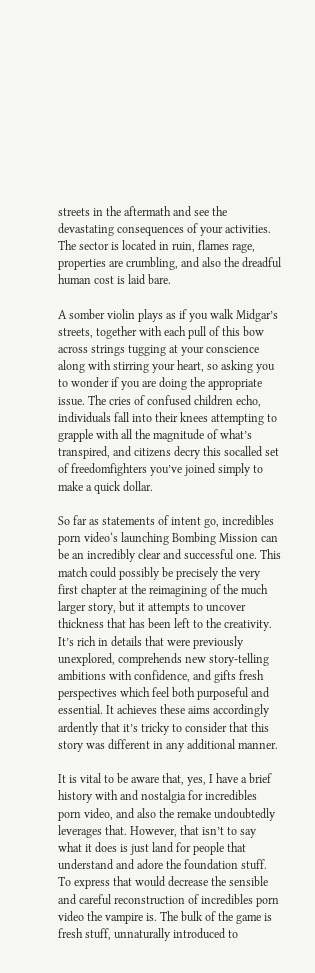streets in the aftermath and see the devastating consequences of your activities. The sector is located in ruin, flames rage, properties are crumbling, and also the dreadful human cost is laid bare.

A somber violin plays as if you walk Midgar’s streets, together with each pull of this bow across strings tugging at your conscience along with stirring your heart, so asking you to wonder if you are doing the appropriate issue. The cries of confused children echo, individuals fall into their knees attempting to grapple with all the magnitude of what’s transpired, and citizens decry this socalled set of freedomfighters you’ve joined simply to make a quick dollar.

So far as statements of intent go, incredibles porn video‘s launching Bombing Mission can be an incredibly clear and successful one. This match could possibly be precisely the very first chapter at the reimagining of the much larger story, but it attempts to uncover thickness that has been left to the creativity. It’s rich in details that were previously unexplored, comprehends new story-telling ambitions with confidence, and gifts fresh perspectives which feel both purposeful and essential. It achieves these aims accordingly ardently that it’s tricky to consider that this story was different in any additional manner.

It is vital to be aware that, yes, I have a brief history with and nostalgia for incredibles porn video, and also the remake undoubtedly leverages that. However, that isn’t to say what it does is just land for people that understand and adore the foundation stuff. To express that would decrease the sensible and careful reconstruction of incredibles porn video the vampire is. The bulk of the game is fresh stuff, unnaturally introduced to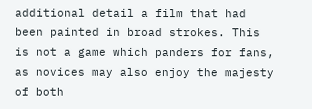additional detail a film that had been painted in broad strokes. This is not a game which panders for fans, as novices may also enjoy the majesty of both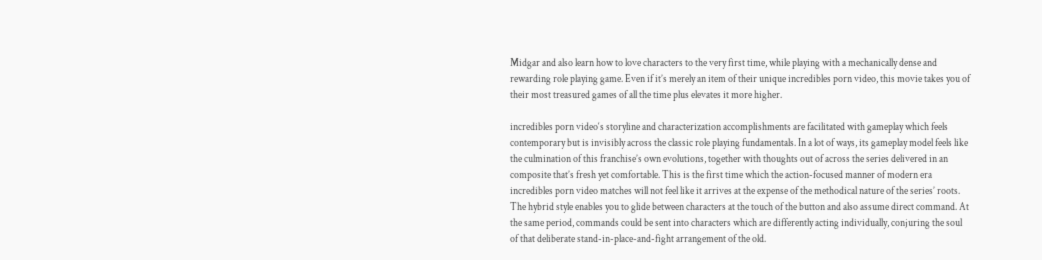Midgar and also learn how to love characters to the very first time, while playing with a mechanically dense and rewarding role playing game. Even if it’s merely an item of their unique incredibles porn video, this movie takes you of their most treasured games of all the time plus elevates it more higher.

incredibles porn video‘s storyline and characterization accomplishments are facilitated with gameplay which feels contemporary but is invisibly across the classic role playing fundamentals. In a lot of ways, its gameplay model feels like the culmination of this franchise’s own evolutions, together with thoughts out of across the series delivered in an composite that’s fresh yet comfortable. This is the first time which the action-focused manner of modern era incredibles porn video matches will not feel like it arrives at the expense of the methodical nature of the series’ roots. The hybrid style enables you to glide between characters at the touch of the button and also assume direct command. At the same period, commands could be sent into characters which are differently acting individually, conjuring the soul of that deliberate stand-in-place-and-fight arrangement of the old.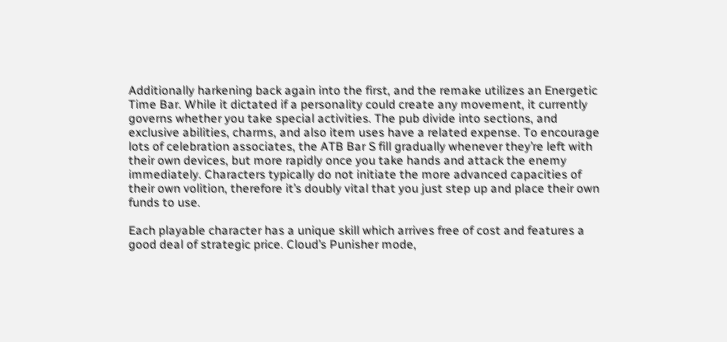Additionally harkening back again into the first, and the remake utilizes an Energetic Time Bar. While it dictated if a personality could create any movement, it currently governs whether you take special activities. The pub divide into sections, and exclusive abilities, charms, and also item uses have a related expense. To encourage lots of celebration associates, the ATB Bar S fill gradually whenever they’re left with their own devices, but more rapidly once you take hands and attack the enemy immediately. Characters typically do not initiate the more advanced capacities of their own volition, therefore it’s doubly vital that you just step up and place their own funds to use.

Each playable character has a unique skill which arrives free of cost and features a good deal of strategic price. Cloud’s Punisher mode,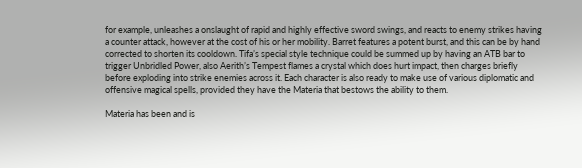for example, unleashes a onslaught of rapid and highly effective sword swings, and reacts to enemy strikes having a counter attack, however at the cost of his or her mobility. Barret features a potent burst, and this can be by hand corrected to shorten its cooldown. Tifa’s special style technique could be summed up by having an ATB bar to trigger Unbridled Power, also Aerith’s Tempest flames a crystal which does hurt impact, then charges briefly before exploding into strike enemies across it. Each character is also ready to make use of various diplomatic and offensive magical spells, provided they have the Materia that bestows the ability to them.

Materia has been and is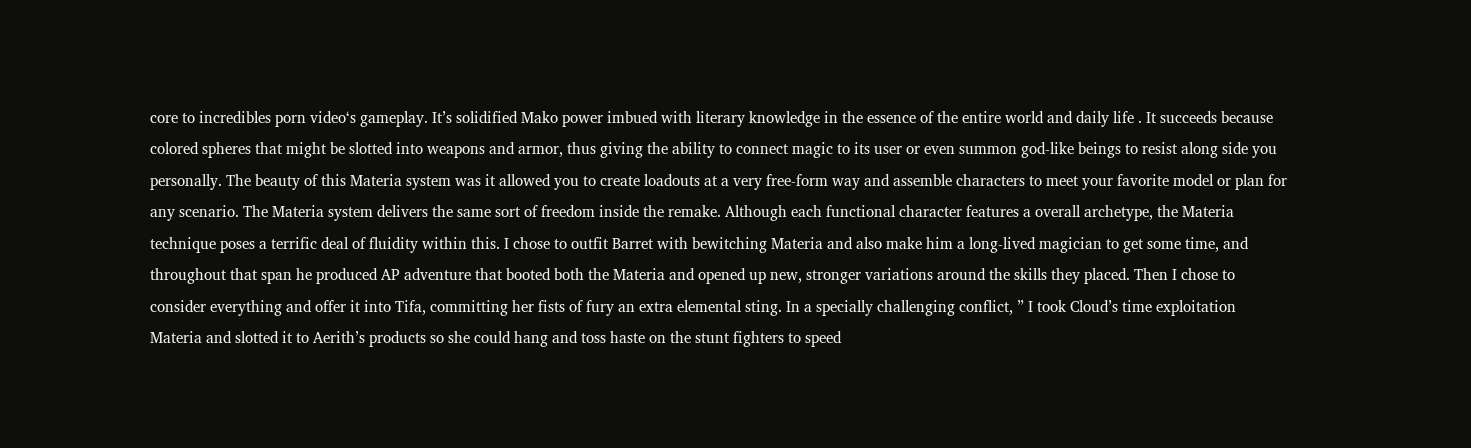core to incredibles porn video‘s gameplay. It’s solidified Mako power imbued with literary knowledge in the essence of the entire world and daily life . It succeeds because colored spheres that might be slotted into weapons and armor, thus giving the ability to connect magic to its user or even summon god-like beings to resist along side you personally. The beauty of this Materia system was it allowed you to create loadouts at a very free-form way and assemble characters to meet your favorite model or plan for any scenario. The Materia system delivers the same sort of freedom inside the remake. Although each functional character features a overall archetype, the Materia technique poses a terrific deal of fluidity within this. I chose to outfit Barret with bewitching Materia and also make him a long-lived magician to get some time, and throughout that span he produced AP adventure that booted both the Materia and opened up new, stronger variations around the skills they placed. Then I chose to consider everything and offer it into Tifa, committing her fists of fury an extra elemental sting. In a specially challenging conflict, ” I took Cloud’s time exploitation Materia and slotted it to Aerith’s products so she could hang and toss haste on the stunt fighters to speed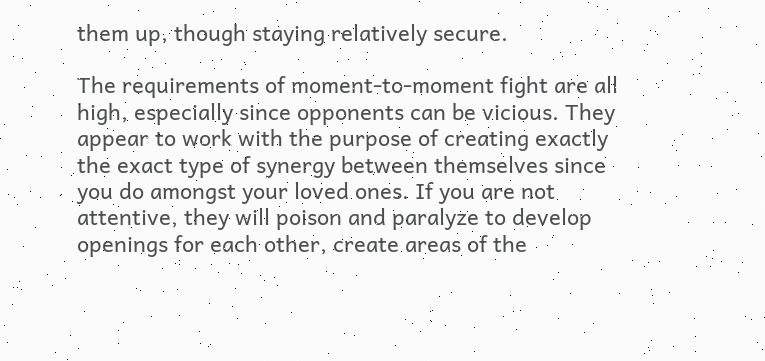them up, though staying relatively secure.

The requirements of moment-to-moment fight are all high, especially since opponents can be vicious. They appear to work with the purpose of creating exactly the exact type of synergy between themselves since you do amongst your loved ones. If you are not attentive, they will poison and paralyze to develop openings for each other, create areas of the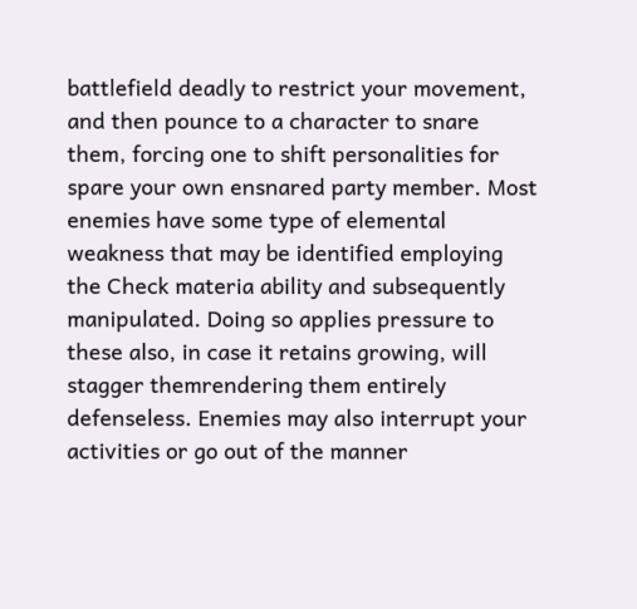battlefield deadly to restrict your movement, and then pounce to a character to snare them, forcing one to shift personalities for spare your own ensnared party member. Most enemies have some type of elemental weakness that may be identified employing the Check materia ability and subsequently manipulated. Doing so applies pressure to these also, in case it retains growing, will stagger themrendering them entirely defenseless. Enemies may also interrupt your activities or go out of the manner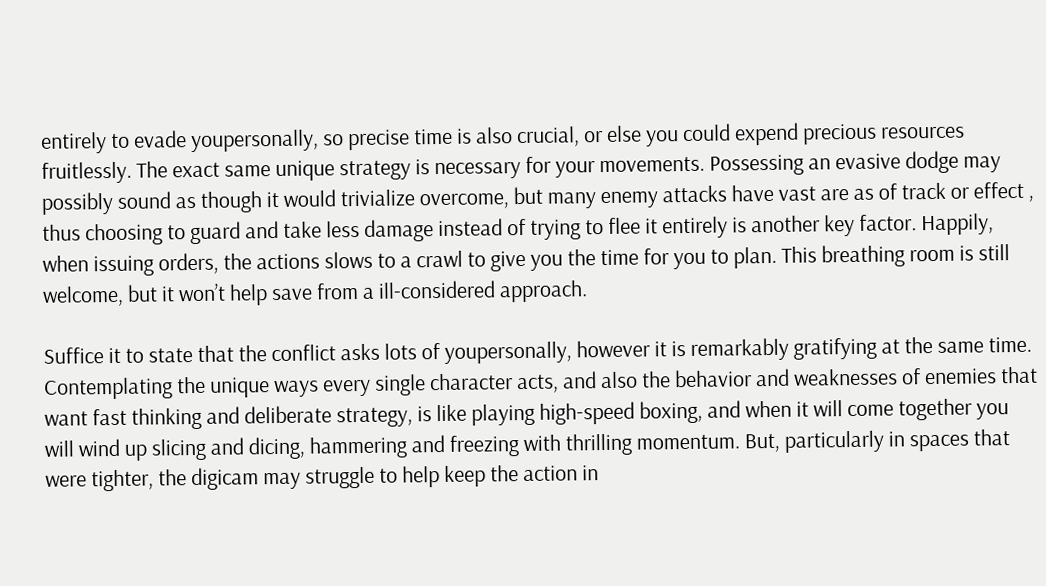entirely to evade youpersonally, so precise time is also crucial, or else you could expend precious resources fruitlessly. The exact same unique strategy is necessary for your movements. Possessing an evasive dodge may possibly sound as though it would trivialize overcome, but many enemy attacks have vast are as of track or effect , thus choosing to guard and take less damage instead of trying to flee it entirely is another key factor. Happily, when issuing orders, the actions slows to a crawl to give you the time for you to plan. This breathing room is still welcome, but it won’t help save from a ill-considered approach.

Suffice it to state that the conflict asks lots of youpersonally, however it is remarkably gratifying at the same time. Contemplating the unique ways every single character acts, and also the behavior and weaknesses of enemies that want fast thinking and deliberate strategy, is like playing high-speed boxing, and when it will come together you will wind up slicing and dicing, hammering and freezing with thrilling momentum. But, particularly in spaces that were tighter, the digicam may struggle to help keep the action in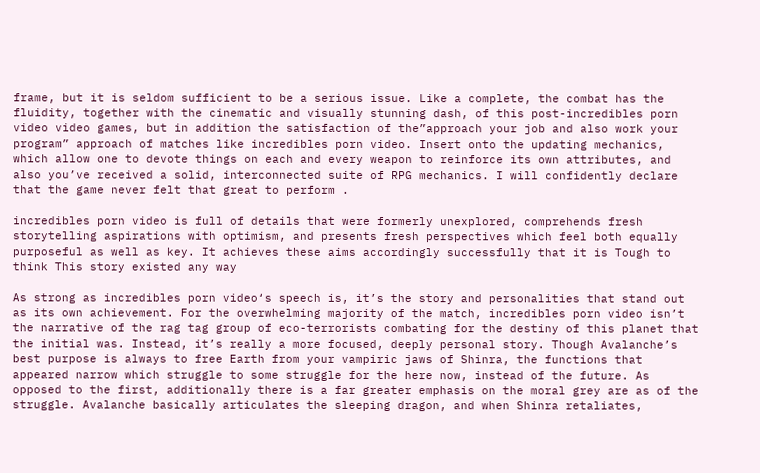frame, but it is seldom sufficient to be a serious issue. Like a complete, the combat has the fluidity, together with the cinematic and visually stunning dash, of this post-incredibles porn video video games, but in addition the satisfaction of the”approach your job and also work your program” approach of matches like incredibles porn video. Insert onto the updating mechanics, which allow one to devote things on each and every weapon to reinforce its own attributes, and also you’ve received a solid, interconnected suite of RPG mechanics. I will confidently declare that the game never felt that great to perform .

incredibles porn video is full of details that were formerly unexplored, comprehends fresh storytelling aspirations with optimism, and presents fresh perspectives which feel both equally purposeful as well as key. It achieves these aims accordingly successfully that it is Tough to think This story existed any way

As strong as incredibles porn video‘s speech is, it’s the story and personalities that stand out as its own achievement. For the overwhelming majority of the match, incredibles porn video isn’t the narrative of the rag tag group of eco-terrorists combating for the destiny of this planet that the initial was. Instead, it’s really a more focused, deeply personal story. Though Avalanche’s best purpose is always to free Earth from your vampiric jaws of Shinra, the functions that appeared narrow which struggle to some struggle for the here now, instead of the future. As opposed to the first, additionally there is a far greater emphasis on the moral grey are as of the struggle. Avalanche basically articulates the sleeping dragon, and when Shinra retaliates,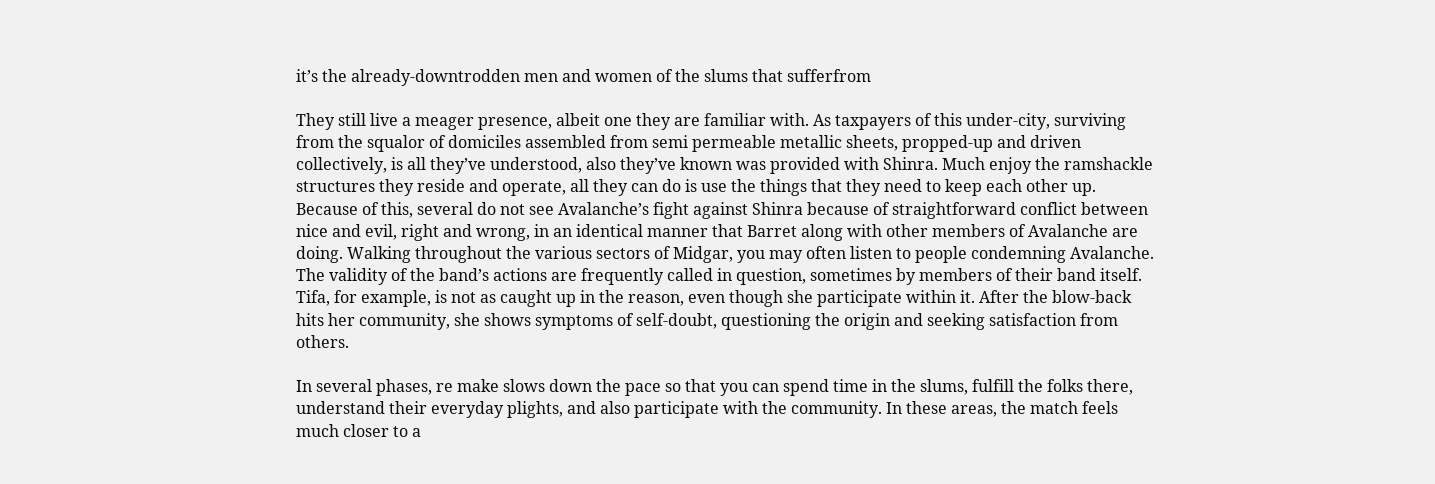it’s the already-downtrodden men and women of the slums that sufferfrom

They still live a meager presence, albeit one they are familiar with. As taxpayers of this under-city, surviving from the squalor of domiciles assembled from semi permeable metallic sheets, propped-up and driven collectively, is all they’ve understood, also they’ve known was provided with Shinra. Much enjoy the ramshackle structures they reside and operate, all they can do is use the things that they need to keep each other up. Because of this, several do not see Avalanche’s fight against Shinra because of straightforward conflict between nice and evil, right and wrong, in an identical manner that Barret along with other members of Avalanche are doing. Walking throughout the various sectors of Midgar, you may often listen to people condemning Avalanche. The validity of the band’s actions are frequently called in question, sometimes by members of their band itself. Tifa, for example, is not as caught up in the reason, even though she participate within it. After the blow-back hits her community, she shows symptoms of self-doubt, questioning the origin and seeking satisfaction from others.

In several phases, re make slows down the pace so that you can spend time in the slums, fulfill the folks there, understand their everyday plights, and also participate with the community. In these areas, the match feels much closer to a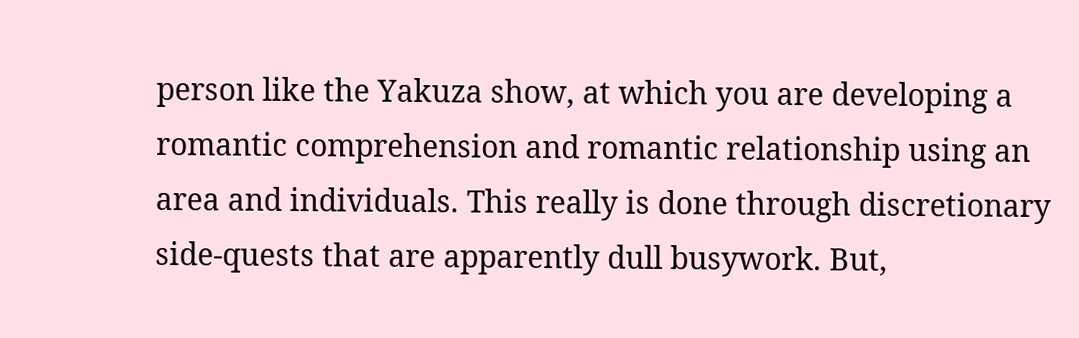person like the Yakuza show, at which you are developing a romantic comprehension and romantic relationship using an area and individuals. This really is done through discretionary side-quests that are apparently dull busywork. But,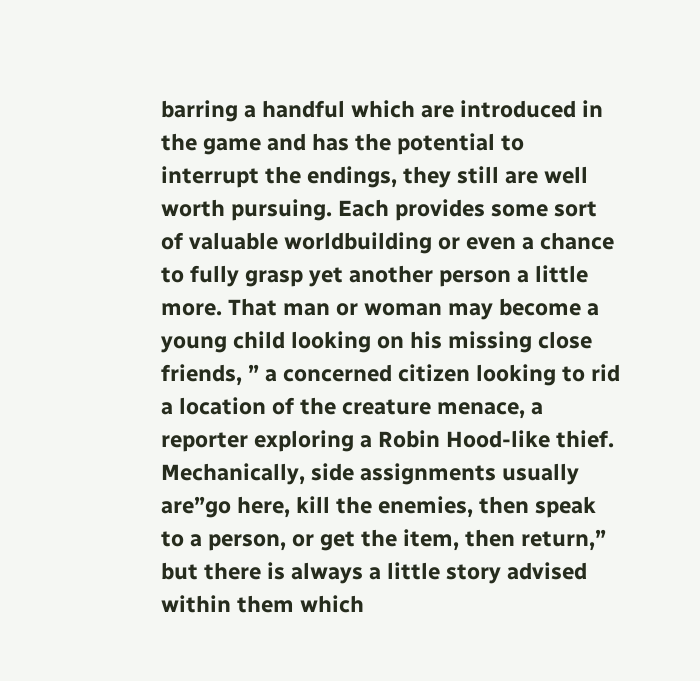barring a handful which are introduced in the game and has the potential to interrupt the endings, they still are well worth pursuing. Each provides some sort of valuable worldbuilding or even a chance to fully grasp yet another person a little more. That man or woman may become a young child looking on his missing close friends, ” a concerned citizen looking to rid a location of the creature menace, a reporter exploring a Robin Hood-like thief. Mechanically, side assignments usually are”go here, kill the enemies, then speak to a person, or get the item, then return,” but there is always a little story advised within them which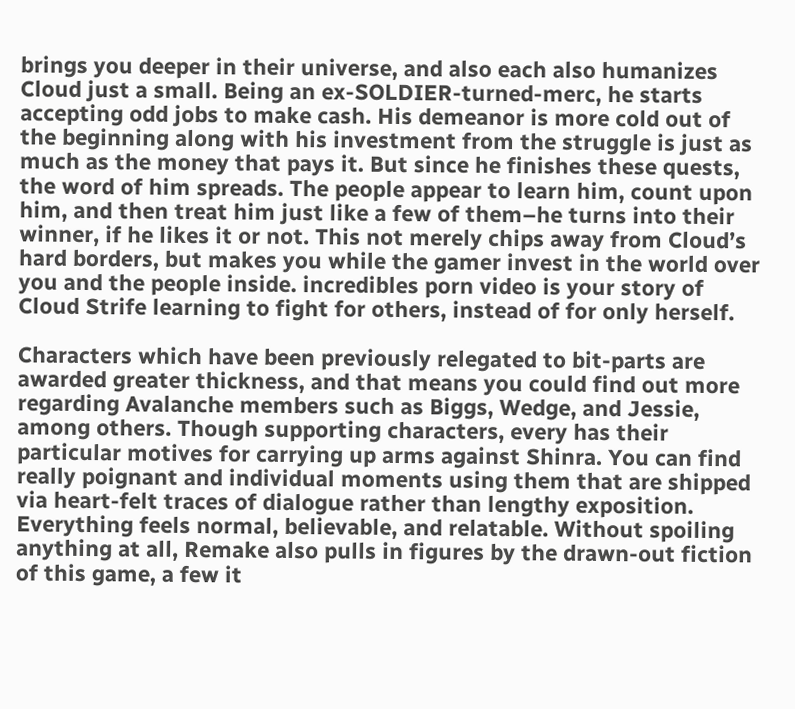brings you deeper in their universe, and also each also humanizes Cloud just a small. Being an ex-SOLDIER-turned-merc, he starts accepting odd jobs to make cash. His demeanor is more cold out of the beginning along with his investment from the struggle is just as much as the money that pays it. But since he finishes these quests, the word of him spreads. The people appear to learn him, count upon him, and then treat him just like a few of them–he turns into their winner, if he likes it or not. This not merely chips away from Cloud’s hard borders, but makes you while the gamer invest in the world over you and the people inside. incredibles porn video is your story of Cloud Strife learning to fight for others, instead of for only herself.

Characters which have been previously relegated to bit-parts are awarded greater thickness, and that means you could find out more regarding Avalanche members such as Biggs, Wedge, and Jessie, among others. Though supporting characters, every has their particular motives for carrying up arms against Shinra. You can find really poignant and individual moments using them that are shipped via heart-felt traces of dialogue rather than lengthy exposition. Everything feels normal, believable, and relatable. Without spoiling anything at all, Remake also pulls in figures by the drawn-out fiction of this game, a few it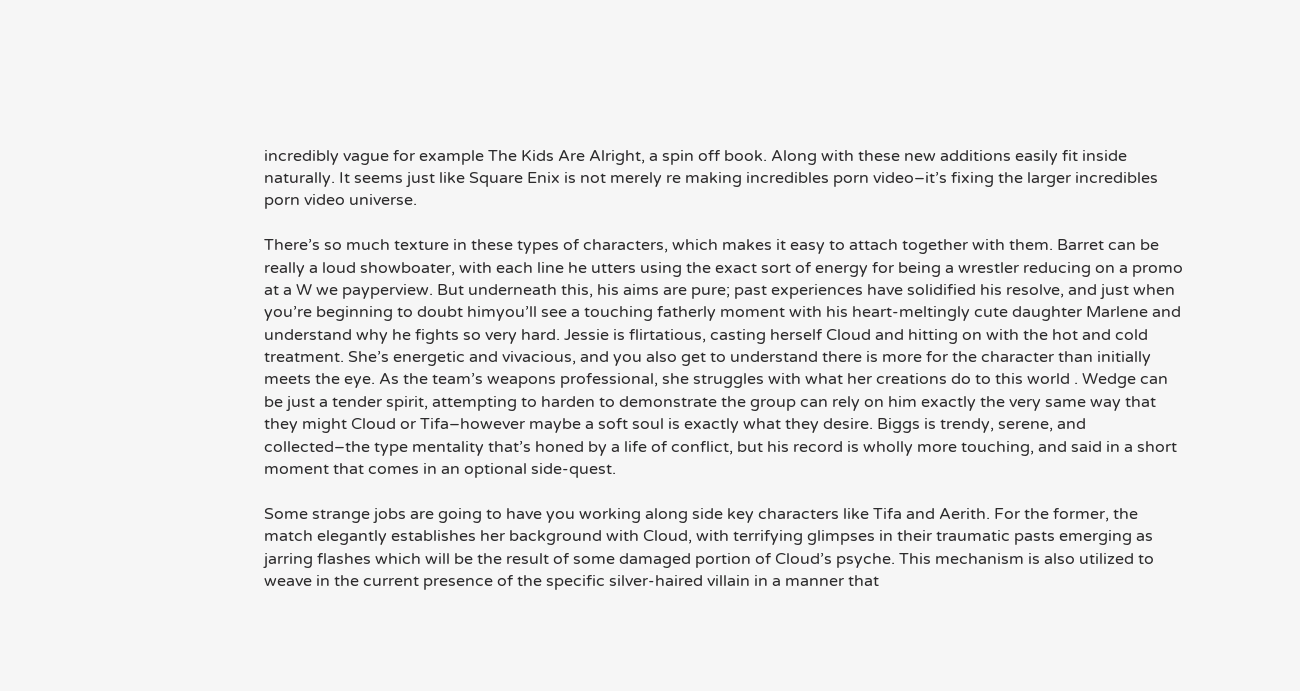incredibly vague for example The Kids Are Alright, a spin off book. Along with these new additions easily fit inside naturally. It seems just like Square Enix is not merely re making incredibles porn video–it’s fixing the larger incredibles porn video universe.

There’s so much texture in these types of characters, which makes it easy to attach together with them. Barret can be really a loud showboater, with each line he utters using the exact sort of energy for being a wrestler reducing on a promo at a W we payperview. But underneath this, his aims are pure; past experiences have solidified his resolve, and just when you’re beginning to doubt himyou’ll see a touching fatherly moment with his heart-meltingly cute daughter Marlene and understand why he fights so very hard. Jessie is flirtatious, casting herself Cloud and hitting on with the hot and cold treatment. She’s energetic and vivacious, and you also get to understand there is more for the character than initially meets the eye. As the team’s weapons professional, she struggles with what her creations do to this world . Wedge can be just a tender spirit, attempting to harden to demonstrate the group can rely on him exactly the very same way that they might Cloud or Tifa–however maybe a soft soul is exactly what they desire. Biggs is trendy, serene, and collected–the type mentality that’s honed by a life of conflict, but his record is wholly more touching, and said in a short moment that comes in an optional side-quest.

Some strange jobs are going to have you working along side key characters like Tifa and Aerith. For the former, the match elegantly establishes her background with Cloud, with terrifying glimpses in their traumatic pasts emerging as jarring flashes which will be the result of some damaged portion of Cloud’s psyche. This mechanism is also utilized to weave in the current presence of the specific silver-haired villain in a manner that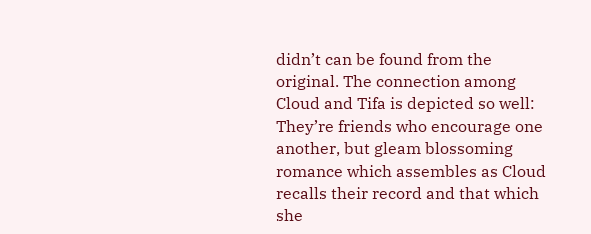didn’t can be found from the original. The connection among Cloud and Tifa is depicted so well: They’re friends who encourage one another, but gleam blossoming romance which assembles as Cloud recalls their record and that which she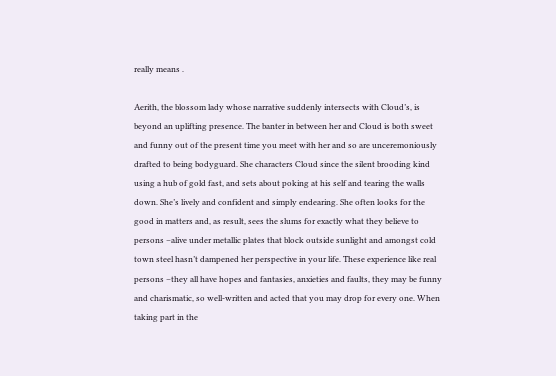really means .

Aerith, the blossom lady whose narrative suddenly intersects with Cloud’s, is beyond an uplifting presence. The banter in between her and Cloud is both sweet and funny out of the present time you meet with her and so are unceremoniously drafted to being bodyguard. She characters Cloud since the silent brooding kind using a hub of gold fast, and sets about poking at his self and tearing the walls down. She’s lively and confident and simply endearing. She often looks for the good in matters and, as result, sees the slums for exactly what they believe to persons –alive under metallic plates that block outside sunlight and amongst cold town steel hasn’t dampened her perspective in your life. These experience like real persons –they all have hopes and fantasies, anxieties and faults, they may be funny and charismatic, so well-written and acted that you may drop for every one. When taking part in the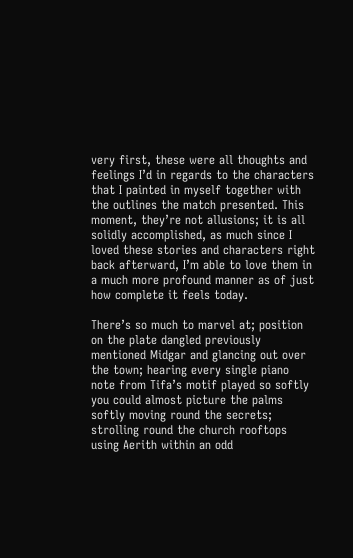very first, these were all thoughts and feelings I’d in regards to the characters that I painted in myself together with the outlines the match presented. This moment, they’re not allusions; it is all solidly accomplished, as much since I loved these stories and characters right back afterward, I’m able to love them in a much more profound manner as of just how complete it feels today.

There’s so much to marvel at; position on the plate dangled previously mentioned Midgar and glancing out over the town; hearing every single piano note from Tifa’s motif played so softly you could almost picture the palms softly moving round the secrets; strolling round the church rooftops using Aerith within an odd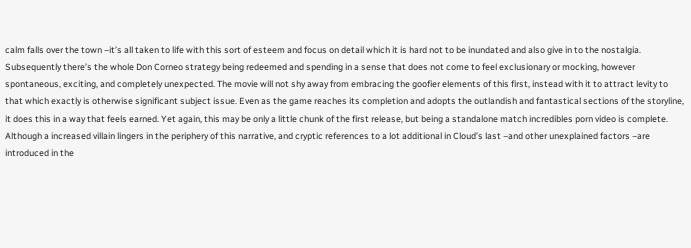calm falls over the town –it’s all taken to life with this sort of esteem and focus on detail which it is hard not to be inundated and also give in to the nostalgia. Subsequently there’s the whole Don Corneo strategy being redeemed and spending in a sense that does not come to feel exclusionary or mocking, however spontaneous, exciting, and completely unexpected. The movie will not shy away from embracing the goofier elements of this first, instead with it to attract levity to that which exactly is otherwise significant subject issue. Even as the game reaches its completion and adopts the outlandish and fantastical sections of the storyline, it does this in a way that feels earned. Yet again, this may be only a little chunk of the first release, but being a standalone match incredibles porn video is complete. Although a increased villain lingers in the periphery of this narrative, and cryptic references to a lot additional in Cloud’s last –and other unexplained factors –are introduced in the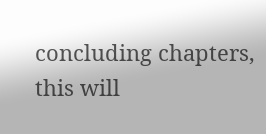concluding chapters, this will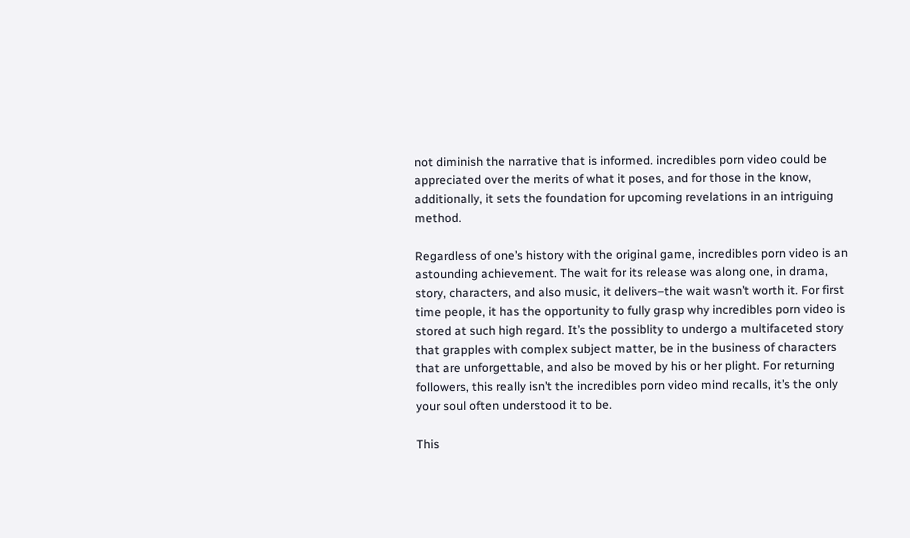not diminish the narrative that is informed. incredibles porn video could be appreciated over the merits of what it poses, and for those in the know, additionally, it sets the foundation for upcoming revelations in an intriguing method.

Regardless of one’s history with the original game, incredibles porn video is an astounding achievement. The wait for its release was along one, in drama, story, characters, and also music, it delivers–the wait wasn’t worth it. For first time people, it has the opportunity to fully grasp why incredibles porn video is stored at such high regard. It’s the possiblity to undergo a multifaceted story that grapples with complex subject matter, be in the business of characters that are unforgettable, and also be moved by his or her plight. For returning followers, this really isn’t the incredibles porn video mind recalls, it’s the only your soul often understood it to be.

This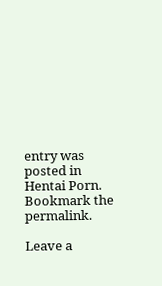entry was posted in Hentai Porn. Bookmark the permalink.

Leave a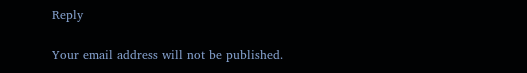Reply

Your email address will not be published.